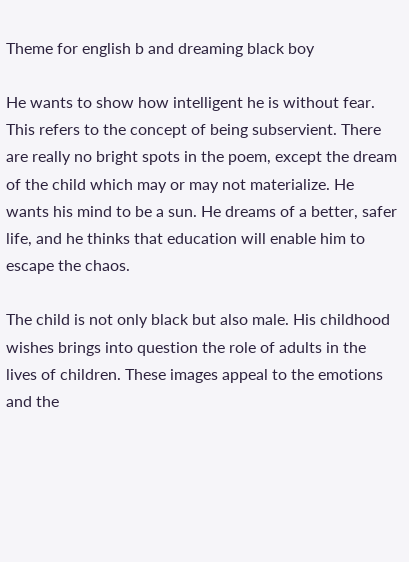Theme for english b and dreaming black boy

He wants to show how intelligent he is without fear. This refers to the concept of being subservient. There are really no bright spots in the poem, except the dream of the child which may or may not materialize. He wants his mind to be a sun. He dreams of a better, safer life, and he thinks that education will enable him to escape the chaos.

The child is not only black but also male. His childhood wishes brings into question the role of adults in the lives of children. These images appeal to the emotions and the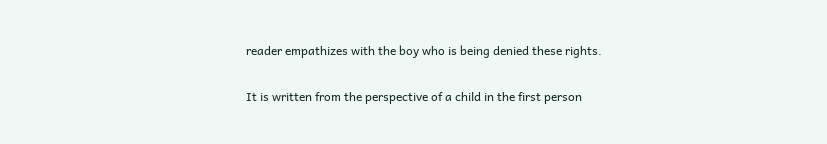reader empathizes with the boy who is being denied these rights.

It is written from the perspective of a child in the first person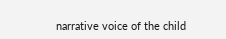narrative voice of the child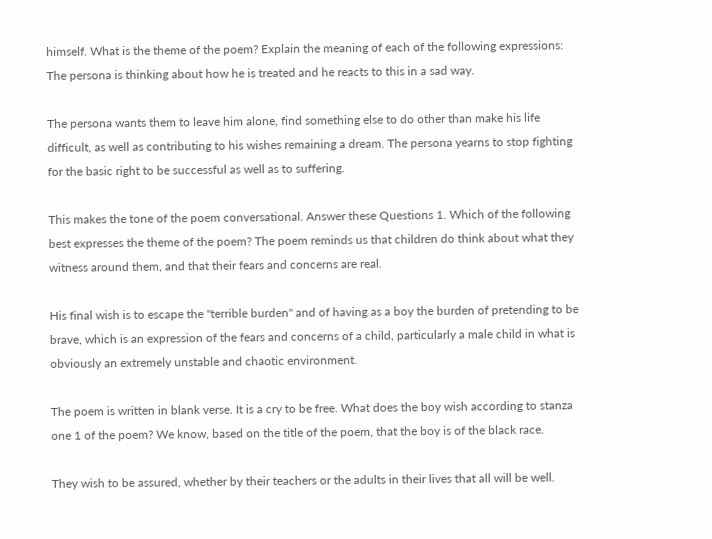himself. What is the theme of the poem? Explain the meaning of each of the following expressions: The persona is thinking about how he is treated and he reacts to this in a sad way.

The persona wants them to leave him alone, find something else to do other than make his life difficult, as well as contributing to his wishes remaining a dream. The persona yearns to stop fighting for the basic right to be successful as well as to suffering.

This makes the tone of the poem conversational. Answer these Questions 1. Which of the following best expresses the theme of the poem? The poem reminds us that children do think about what they witness around them, and that their fears and concerns are real.

His final wish is to escape the "terrible burden" and of having as a boy the burden of pretending to be brave, which is an expression of the fears and concerns of a child, particularly a male child in what is obviously an extremely unstable and chaotic environment.

The poem is written in blank verse. It is a cry to be free. What does the boy wish according to stanza one 1 of the poem? We know, based on the title of the poem, that the boy is of the black race.

They wish to be assured, whether by their teachers or the adults in their lives that all will be well.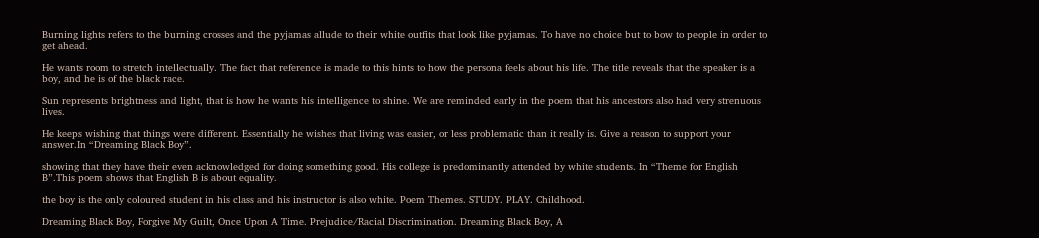Burning lights refers to the burning crosses and the pyjamas allude to their white outfits that look like pyjamas. To have no choice but to bow to people in order to get ahead.

He wants room to stretch intellectually. The fact that reference is made to this hints to how the persona feels about his life. The title reveals that the speaker is a boy, and he is of the black race.

Sun represents brightness and light, that is how he wants his intelligence to shine. We are reminded early in the poem that his ancestors also had very strenuous lives.

He keeps wishing that things were different. Essentially he wishes that living was easier, or less problematic than it really is. Give a reason to support your answer.In “Dreaming Black Boy”.

showing that they have their even acknowledged for doing something good. His college is predominantly attended by white students. In “Theme for English B”.This poem shows that English B is about equality.

the boy is the only coloured student in his class and his instructor is also white. Poem Themes. STUDY. PLAY. Childhood.

Dreaming Black Boy, Forgive My Guilt, Once Upon A Time. Prejudice/Racial Discrimination. Dreaming Black Boy, A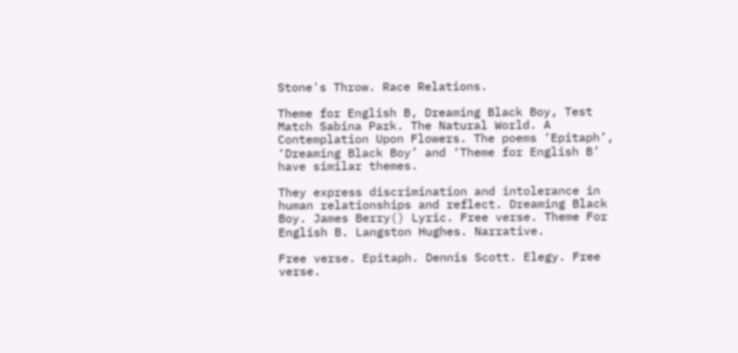Stone's Throw. Race Relations.

Theme for English B, Dreaming Black Boy, Test Match Sabina Park. The Natural World. A Contemplation Upon Flowers. The poems ‘Epitaph’, ‘Dreaming Black Boy’ and ‘Theme for English B’ have similar themes.

They express discrimination and intolerance in human relationships and reflect. Dreaming Black Boy. James Berry() Lyric. Free verse. Theme For English B. Langston Hughes. Narrative.

Free verse. Epitaph. Dennis Scott. Elegy. Free verse.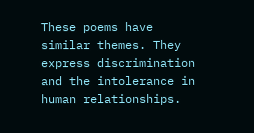These poems have similar themes. They express discrimination and the intolerance in human relationships.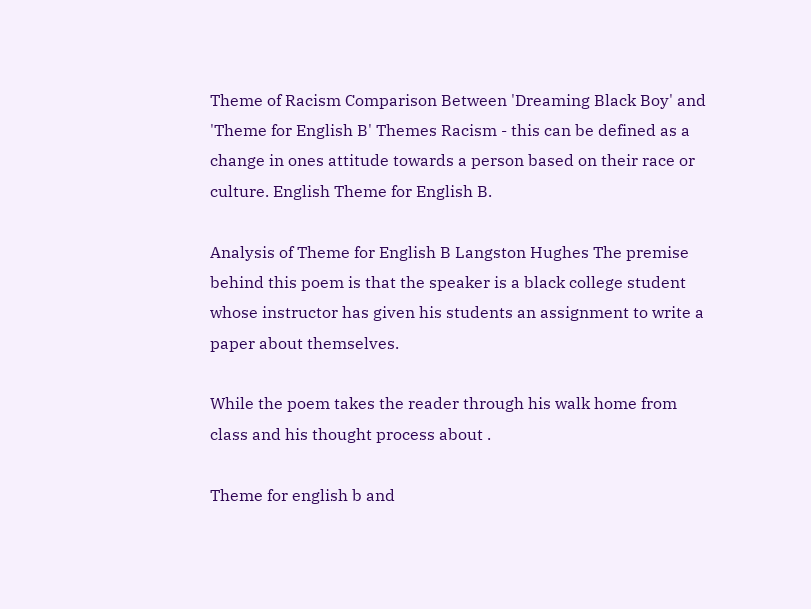Theme of Racism Comparison Between 'Dreaming Black Boy' and 'Theme for English B' Themes Racism - this can be defined as a change in ones attitude towards a person based on their race or culture. English Theme for English B.

Analysis of Theme for English B Langston Hughes The premise behind this poem is that the speaker is a black college student whose instructor has given his students an assignment to write a paper about themselves.

While the poem takes the reader through his walk home from class and his thought process about .

Theme for english b and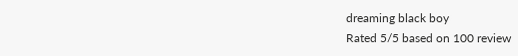dreaming black boy
Rated 5/5 based on 100 review